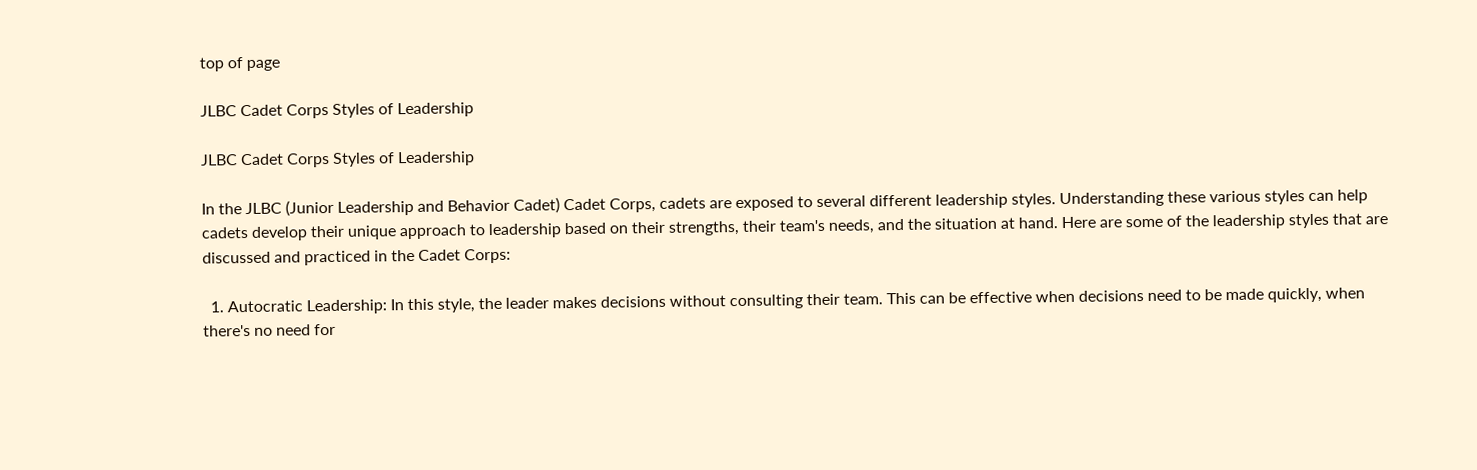top of page

JLBC Cadet Corps Styles of Leadership

JLBC Cadet Corps Styles of Leadership

In the JLBC (Junior Leadership and Behavior Cadet) Cadet Corps, cadets are exposed to several different leadership styles. Understanding these various styles can help cadets develop their unique approach to leadership based on their strengths, their team's needs, and the situation at hand. Here are some of the leadership styles that are discussed and practiced in the Cadet Corps:

  1. Autocratic Leadership: In this style, the leader makes decisions without consulting their team. This can be effective when decisions need to be made quickly, when there's no need for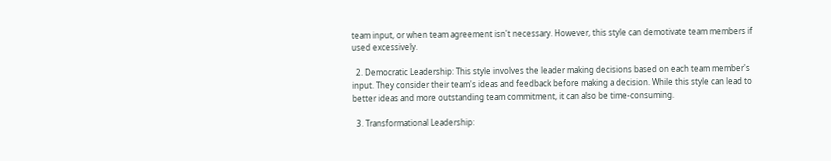team input, or when team agreement isn't necessary. However, this style can demotivate team members if used excessively.

  2. Democratic Leadership: This style involves the leader making decisions based on each team member's input. They consider their team's ideas and feedback before making a decision. While this style can lead to better ideas and more outstanding team commitment, it can also be time-consuming.

  3. Transformational Leadership: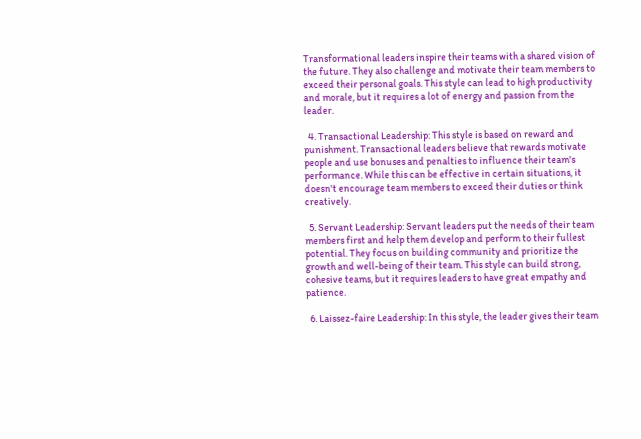Transformational leaders inspire their teams with a shared vision of the future. They also challenge and motivate their team members to exceed their personal goals. This style can lead to high productivity and morale, but it requires a lot of energy and passion from the leader.

  4. Transactional Leadership: This style is based on reward and punishment. Transactional leaders believe that rewards motivate people and use bonuses and penalties to influence their team's performance. While this can be effective in certain situations, it doesn't encourage team members to exceed their duties or think creatively.

  5. Servant Leadership: Servant leaders put the needs of their team members first and help them develop and perform to their fullest potential. They focus on building community and prioritize the growth and well-being of their team. This style can build strong, cohesive teams, but it requires leaders to have great empathy and patience.

  6. Laissez-faire Leadership: In this style, the leader gives their team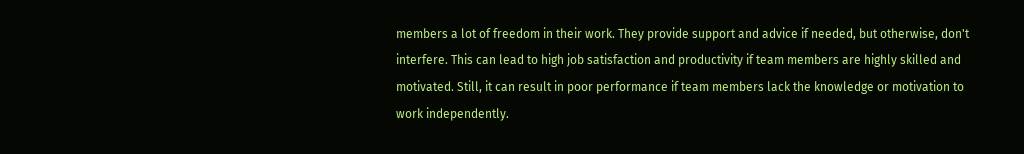members a lot of freedom in their work. They provide support and advice if needed, but otherwise, don't interfere. This can lead to high job satisfaction and productivity if team members are highly skilled and motivated. Still, it can result in poor performance if team members lack the knowledge or motivation to work independently.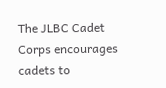The JLBC Cadet Corps encourages cadets to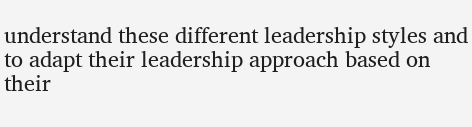understand these different leadership styles and to adapt their leadership approach based on their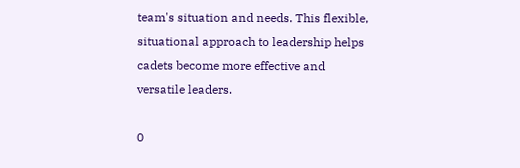team's situation and needs. This flexible, situational approach to leadership helps cadets become more effective and versatile leaders.

0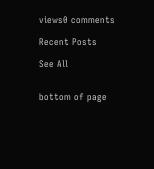views0 comments

Recent Posts

See All


bottom of page